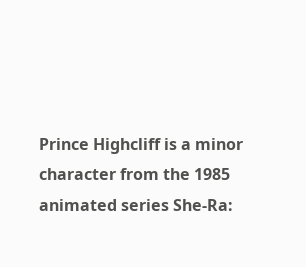Prince Highcliff is a minor character from the 1985 animated series She-Ra: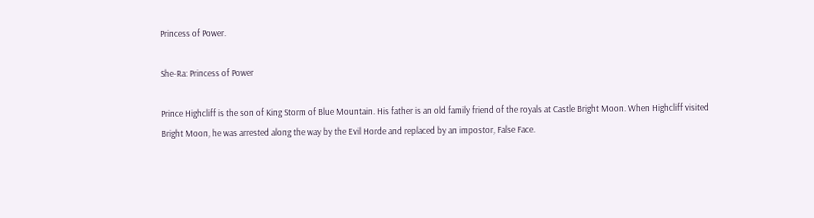Princess of Power.

She-Ra: Princess of Power

Prince Highcliff is the son of King Storm of Blue Mountain. His father is an old family friend of the royals at Castle Bright Moon. When Highcliff visited Bright Moon, he was arrested along the way by the Evil Horde and replaced by an impostor, False Face.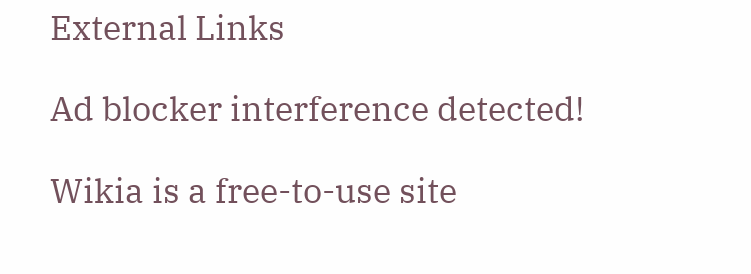External Links

Ad blocker interference detected!

Wikia is a free-to-use site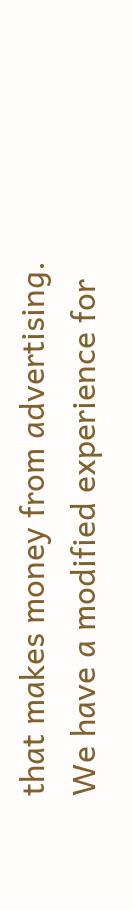that makes money from advertising. We have a modified experience for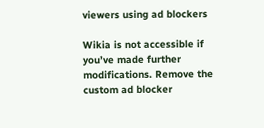viewers using ad blockers

Wikia is not accessible if you’ve made further modifications. Remove the custom ad blocker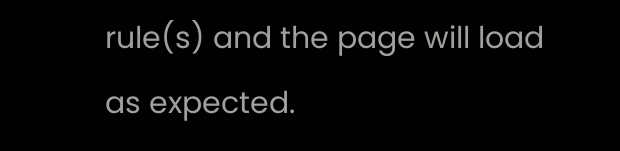rule(s) and the page will load as expected.